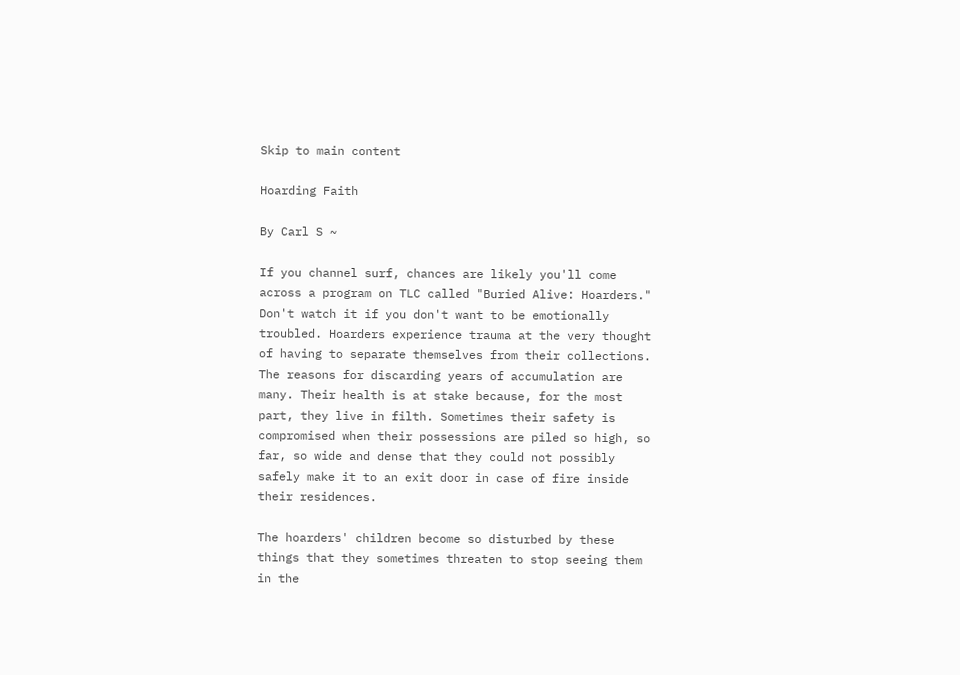Skip to main content

Hoarding Faith

By Carl S ~

If you channel surf, chances are likely you'll come across a program on TLC called "Buried Alive: Hoarders." Don't watch it if you don't want to be emotionally troubled. Hoarders experience trauma at the very thought of having to separate themselves from their collections. The reasons for discarding years of accumulation are many. Their health is at stake because, for the most part, they live in filth. Sometimes their safety is compromised when their possessions are piled so high, so far, so wide and dense that they could not possibly safely make it to an exit door in case of fire inside their residences.

The hoarders' children become so disturbed by these things that they sometimes threaten to stop seeing them in the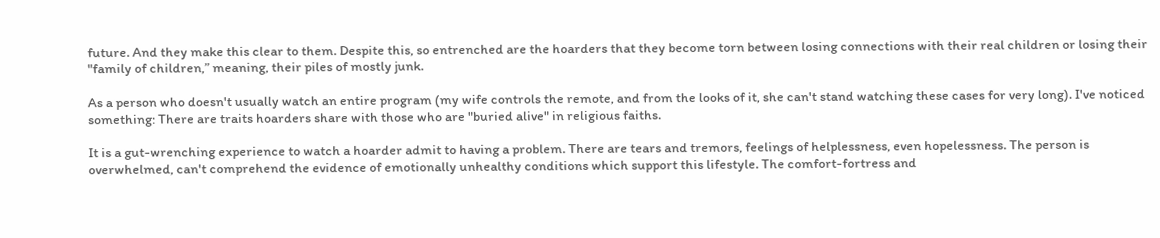future. And they make this clear to them. Despite this, so entrenched are the hoarders that they become torn between losing connections with their real children or losing their "family of children,” meaning, their piles of mostly junk.

As a person who doesn't usually watch an entire program (my wife controls the remote, and from the looks of it, she can't stand watching these cases for very long). I've noticed something: There are traits hoarders share with those who are "buried alive" in religious faiths.

It is a gut-wrenching experience to watch a hoarder admit to having a problem. There are tears and tremors, feelings of helplessness, even hopelessness. The person is overwhelmed, can't comprehend the evidence of emotionally unhealthy conditions which support this lifestyle. The comfort-fortress and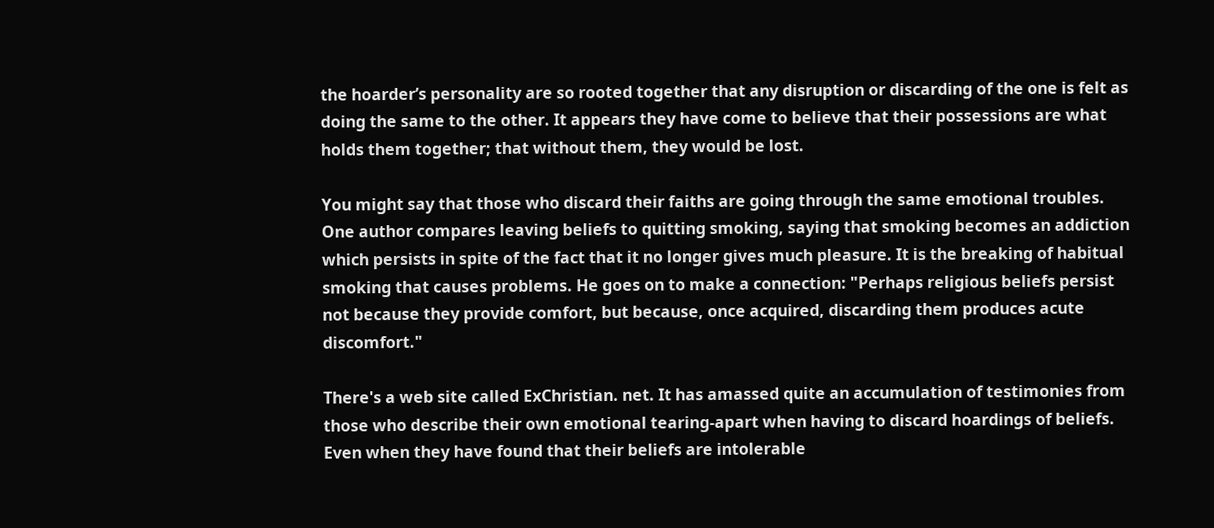the hoarder’s personality are so rooted together that any disruption or discarding of the one is felt as doing the same to the other. It appears they have come to believe that their possessions are what holds them together; that without them, they would be lost.

You might say that those who discard their faiths are going through the same emotional troubles. One author compares leaving beliefs to quitting smoking, saying that smoking becomes an addiction which persists in spite of the fact that it no longer gives much pleasure. It is the breaking of habitual smoking that causes problems. He goes on to make a connection: "Perhaps religious beliefs persist not because they provide comfort, but because, once acquired, discarding them produces acute discomfort."

There's a web site called ExChristian. net. It has amassed quite an accumulation of testimonies from those who describe their own emotional tearing-apart when having to discard hoardings of beliefs. Even when they have found that their beliefs are intolerable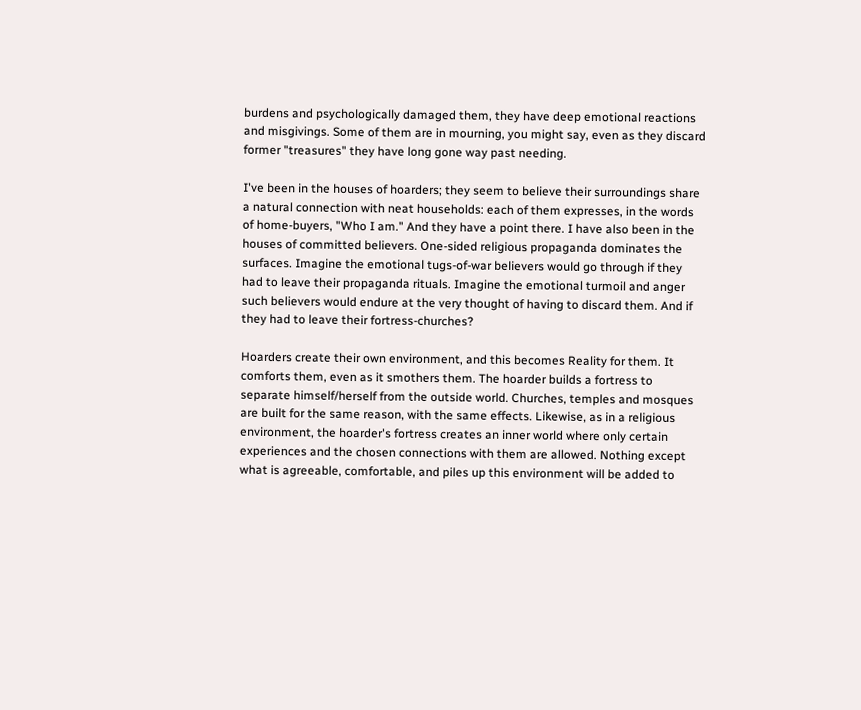burdens and psychologically damaged them, they have deep emotional reactions and misgivings. Some of them are in mourning, you might say, even as they discard former "treasures" they have long gone way past needing.

I've been in the houses of hoarders; they seem to believe their surroundings share a natural connection with neat households: each of them expresses, in the words of home-buyers, "Who I am." And they have a point there. I have also been in the houses of committed believers. One-sided religious propaganda dominates the surfaces. Imagine the emotional tugs-of-war believers would go through if they had to leave their propaganda rituals. Imagine the emotional turmoil and anger such believers would endure at the very thought of having to discard them. And if they had to leave their fortress-churches?

Hoarders create their own environment, and this becomes Reality for them. It comforts them, even as it smothers them. The hoarder builds a fortress to separate himself/herself from the outside world. Churches, temples and mosques are built for the same reason, with the same effects. Likewise, as in a religious environment, the hoarder's fortress creates an inner world where only certain experiences and the chosen connections with them are allowed. Nothing except what is agreeable, comfortable, and piles up this environment will be added to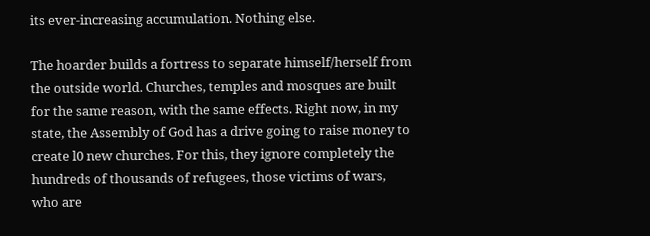its ever-increasing accumulation. Nothing else.

The hoarder builds a fortress to separate himself/herself from the outside world. Churches, temples and mosques are built for the same reason, with the same effects. Right now, in my state, the Assembly of God has a drive going to raise money to create l0 new churches. For this, they ignore completely the hundreds of thousands of refugees, those victims of wars, who are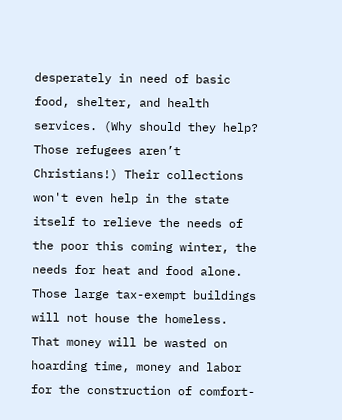desperately in need of basic food, shelter, and health services. (Why should they help? Those refugees aren’t Christians!) Their collections won't even help in the state itself to relieve the needs of the poor this coming winter, the needs for heat and food alone. Those large tax-exempt buildings will not house the homeless. That money will be wasted on hoarding time, money and labor for the construction of comfort-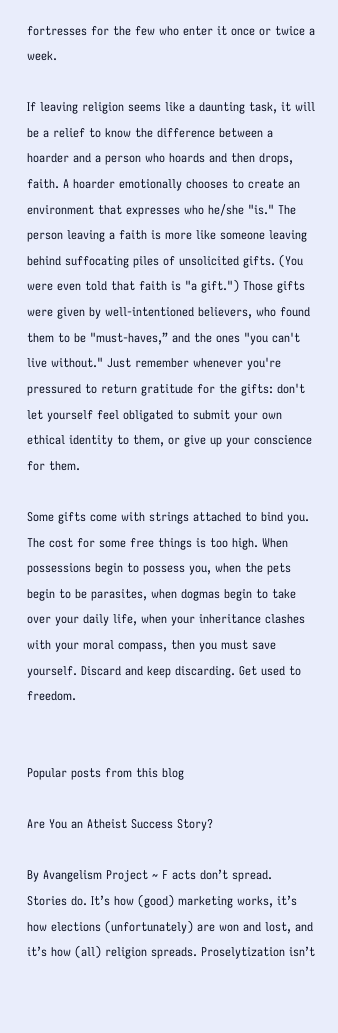fortresses for the few who enter it once or twice a week.

If leaving religion seems like a daunting task, it will be a relief to know the difference between a hoarder and a person who hoards and then drops, faith. A hoarder emotionally chooses to create an environment that expresses who he/she "is." The person leaving a faith is more like someone leaving behind suffocating piles of unsolicited gifts. (You were even told that faith is "a gift.") Those gifts were given by well-intentioned believers, who found them to be "must-haves,” and the ones "you can't live without." Just remember whenever you're pressured to return gratitude for the gifts: don't let yourself feel obligated to submit your own ethical identity to them, or give up your conscience for them.

Some gifts come with strings attached to bind you. The cost for some free things is too high. When possessions begin to possess you, when the pets begin to be parasites, when dogmas begin to take over your daily life, when your inheritance clashes with your moral compass, then you must save yourself. Discard and keep discarding. Get used to freedom.


Popular posts from this blog

Are You an Atheist Success Story?

By Avangelism Project ~ F acts don’t spread. Stories do. It’s how (good) marketing works, it’s how elections (unfortunately) are won and lost, and it’s how (all) religion spreads. Proselytization isn’t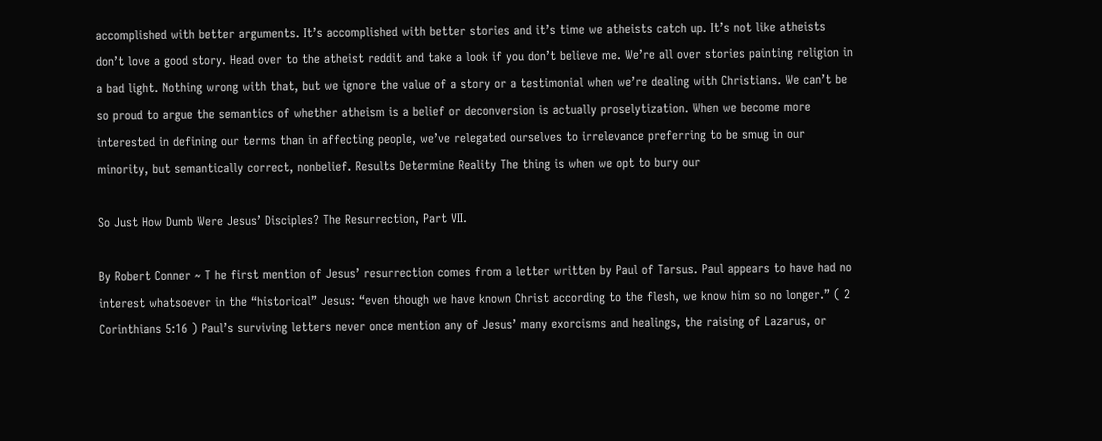accomplished with better arguments. It’s accomplished with better stories and it’s time we atheists catch up. It’s not like atheists don’t love a good story. Head over to the atheist reddit and take a look if you don’t believe me. We’re all over stories painting religion in a bad light. Nothing wrong with that, but we ignore the value of a story or a testimonial when we’re dealing with Christians. We can’t be so proud to argue the semantics of whether atheism is a belief or deconversion is actually proselytization. When we become more interested in defining our terms than in affecting people, we’ve relegated ourselves to irrelevance preferring to be smug in our minority, but semantically correct, nonbelief. Results Determine Reality The thing is when we opt to bury our

So Just How Dumb Were Jesus’ Disciples? The Resurrection, Part VII.

By Robert Conner ~ T he first mention of Jesus’ resurrection comes from a letter written by Paul of Tarsus. Paul appears to have had no interest whatsoever in the “historical” Jesus: “even though we have known Christ according to the flesh, we know him so no longer.” ( 2 Corinthians 5:16 ) Paul’s surviving letters never once mention any of Jesus’ many exorcisms and healings, the raising of Lazarus, or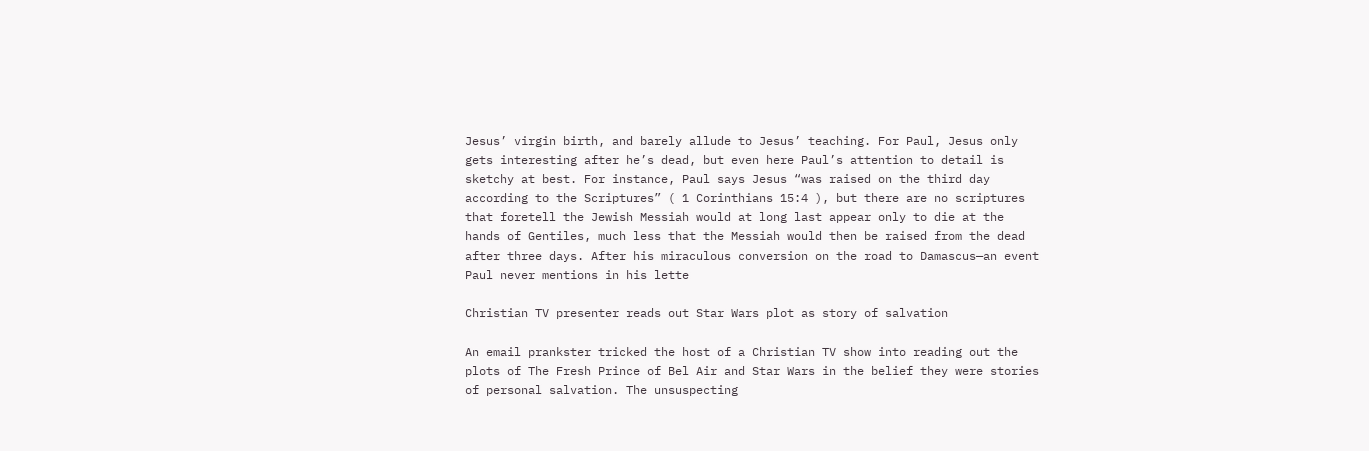Jesus’ virgin birth, and barely allude to Jesus’ teaching. For Paul, Jesus only gets interesting after he’s dead, but even here Paul’s attention to detail is sketchy at best. For instance, Paul says Jesus “was raised on the third day according to the Scriptures” ( 1 Corinthians 15:4 ), but there are no scriptures that foretell the Jewish Messiah would at long last appear only to die at the hands of Gentiles, much less that the Messiah would then be raised from the dead after three days. After his miraculous conversion on the road to Damascus—an event Paul never mentions in his lette

Christian TV presenter reads out Star Wars plot as story of salvation

An email prankster tricked the host of a Christian TV show into reading out the plots of The Fresh Prince of Bel Air and Star Wars in the belief they were stories of personal salvation. The unsuspecting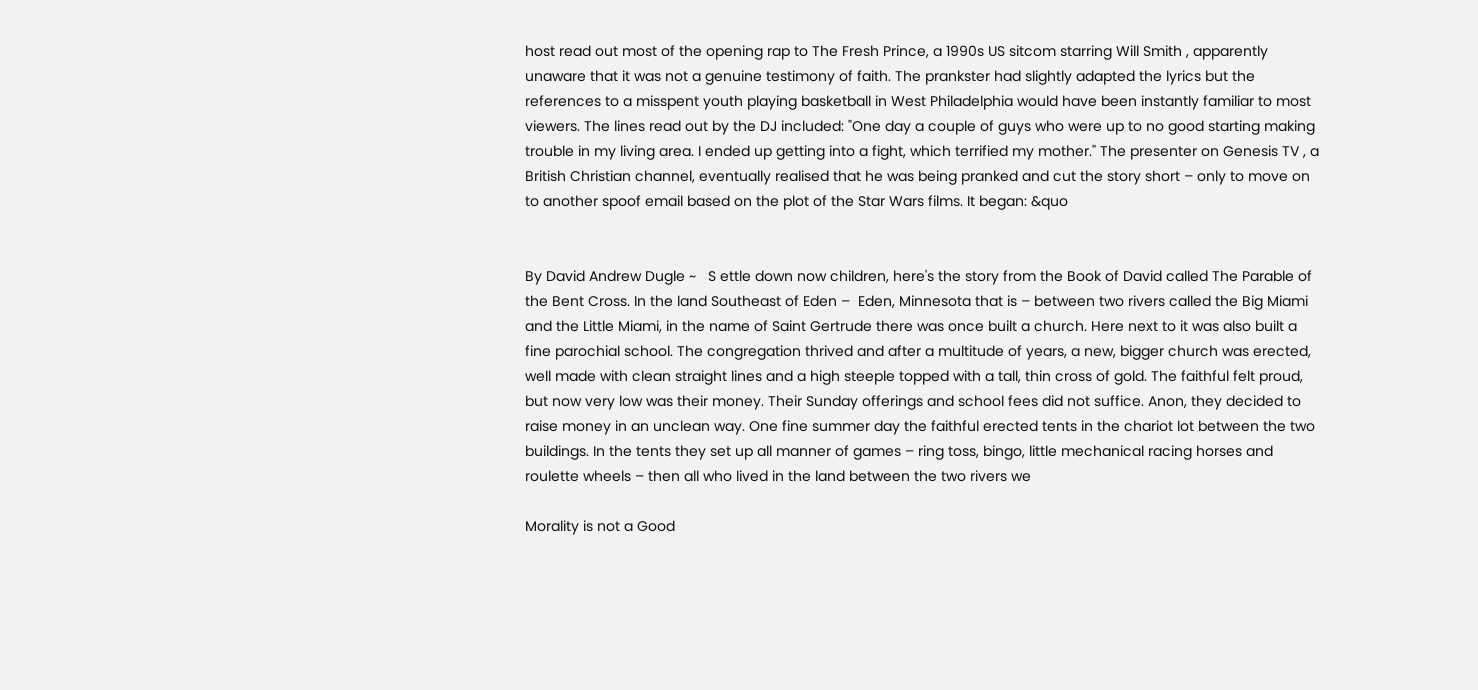host read out most of the opening rap to The Fresh Prince, a 1990s US sitcom starring Will Smith , apparently unaware that it was not a genuine testimony of faith. The prankster had slightly adapted the lyrics but the references to a misspent youth playing basketball in West Philadelphia would have been instantly familiar to most viewers. The lines read out by the DJ included: "One day a couple of guys who were up to no good starting making trouble in my living area. I ended up getting into a fight, which terrified my mother." The presenter on Genesis TV , a British Christian channel, eventually realised that he was being pranked and cut the story short – only to move on to another spoof email based on the plot of the Star Wars films. It began: &quo


By David Andrew Dugle ~   S ettle down now children, here's the story from the Book of David called The Parable of the Bent Cross. In the land Southeast of Eden –  Eden, Minnesota that is – between two rivers called the Big Miami and the Little Miami, in the name of Saint Gertrude there was once built a church. Here next to it was also built a fine parochial school. The congregation thrived and after a multitude of years, a new, bigger church was erected, well made with clean straight lines and a high steeple topped with a tall, thin cross of gold. The faithful felt proud, but now very low was their money. Their Sunday offerings and school fees did not suffice. Anon, they decided to raise money in an unclean way. One fine summer day the faithful erected tents in the chariot lot between the two buildings. In the tents they set up all manner of games – ring toss, bingo, little mechanical racing horses and roulette wheels – then all who lived in the land between the two rivers we

Morality is not a Good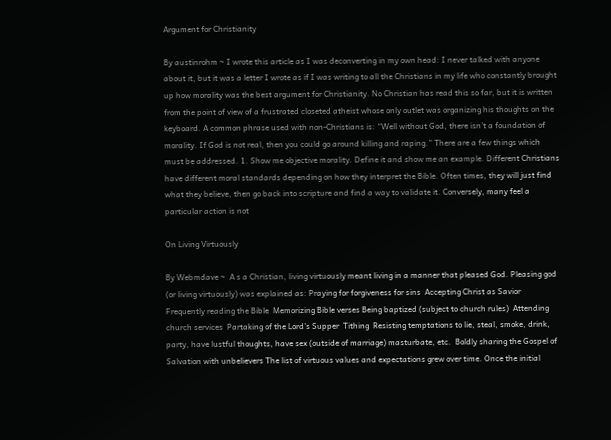Argument for Christianity

By austinrohm ~ I wrote this article as I was deconverting in my own head: I never talked with anyone about it, but it was a letter I wrote as if I was writing to all the Christians in my life who constantly brought up how morality was the best argument for Christianity. No Christian has read this so far, but it is written from the point of view of a frustrated closeted atheist whose only outlet was organizing his thoughts on the keyboard. A common phrase used with non-Christians is: “Well without God, there isn’t a foundation of morality. If God is not real, then you could go around killing and raping.” There are a few things which must be addressed. 1. Show me objective morality. Define it and show me an example. Different Christians have different moral standards depending on how they interpret the Bible. Often times, they will just find what they believe, then go back into scripture and find a way to validate it. Conversely, many feel a particular action is not

On Living Virtuously

By Webmdave ~  A s a Christian, living virtuously meant living in a manner that pleased God. Pleasing god (or living virtuously) was explained as: Praying for forgiveness for sins  Accepting Christ as Savior  Frequently reading the Bible  Memorizing Bible verses Being baptized (subject to church rules)  Attending church services  Partaking of the Lord’s Supper  Tithing  Resisting temptations to lie, steal, smoke, drink, party, have lustful thoughts, have sex (outside of marriage) masturbate, etc.  Boldly sharing the Gospel of Salvation with unbelievers The list of virtuous values and expectations grew over time. Once the initial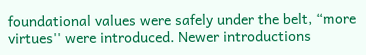foundational values were safely under the belt, “more virtues'' were introduced. Newer introductions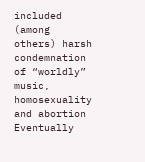included (among others) harsh condemnation of “worldly” music, homosexuality and abortion Eventually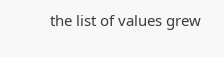the list of values grew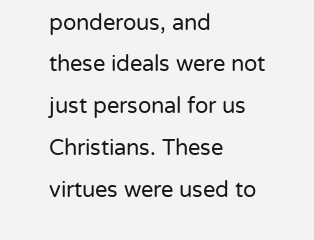ponderous, and these ideals were not just personal for us Christians. These virtues were used to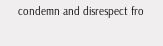condemn and disrespect fro